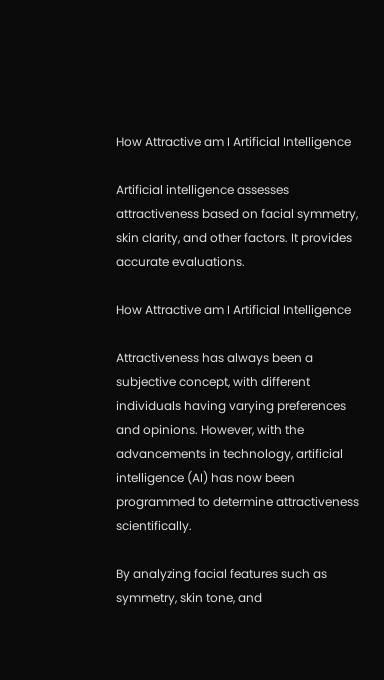How Attractive am I Artificial Intelligence

Artificial intelligence assesses attractiveness based on facial symmetry, skin clarity, and other factors. It provides accurate evaluations.

How Attractive am I Artificial Intelligence

Attractiveness has always been a subjective concept, with different individuals having varying preferences and opinions. However, with the advancements in technology, artificial intelligence (AI) has now been programmed to determine attractiveness scientifically.

By analyzing facial features such as symmetry, skin tone, and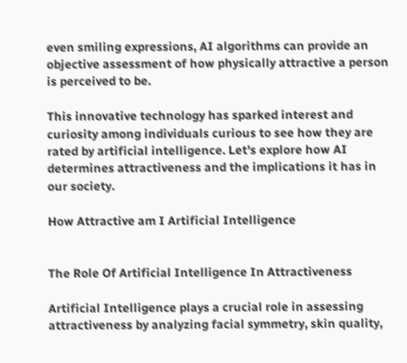even smiling expressions, AI algorithms can provide an objective assessment of how physically attractive a person is perceived to be.

This innovative technology has sparked interest and curiosity among individuals curious to see how they are rated by artificial intelligence. Let's explore how AI determines attractiveness and the implications it has in our society.

How Attractive am I Artificial Intelligence


The Role Of Artificial Intelligence In Attractiveness

Artificial Intelligence plays a crucial role in assessing attractiveness by analyzing facial symmetry, skin quality,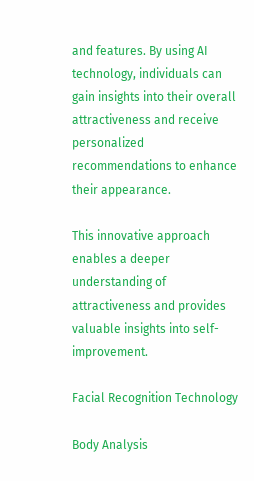and features. By using AI technology, individuals can gain insights into their overall attractiveness and receive personalized recommendations to enhance their appearance.

This innovative approach enables a deeper understanding of attractiveness and provides valuable insights into self-improvement.

Facial Recognition Technology

Body Analysis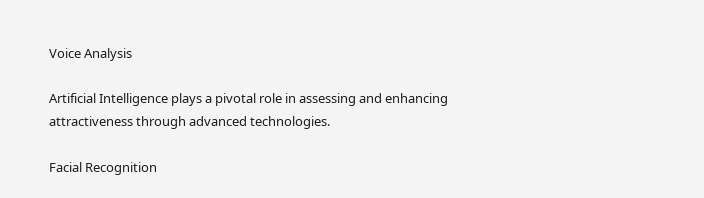Voice Analysis

Artificial Intelligence plays a pivotal role in assessing and enhancing attractiveness through advanced technologies.

Facial Recognition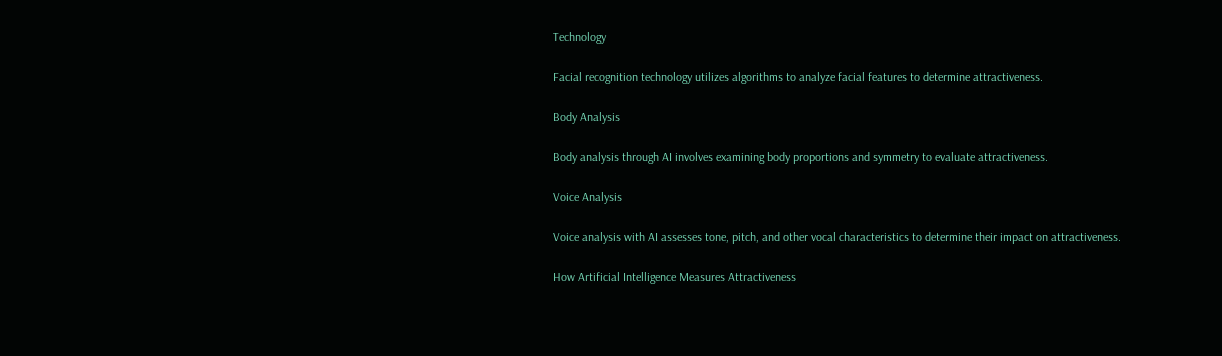Technology

Facial recognition technology utilizes algorithms to analyze facial features to determine attractiveness.

Body Analysis

Body analysis through AI involves examining body proportions and symmetry to evaluate attractiveness.

Voice Analysis

Voice analysis with AI assesses tone, pitch, and other vocal characteristics to determine their impact on attractiveness.

How Artificial Intelligence Measures Attractiveness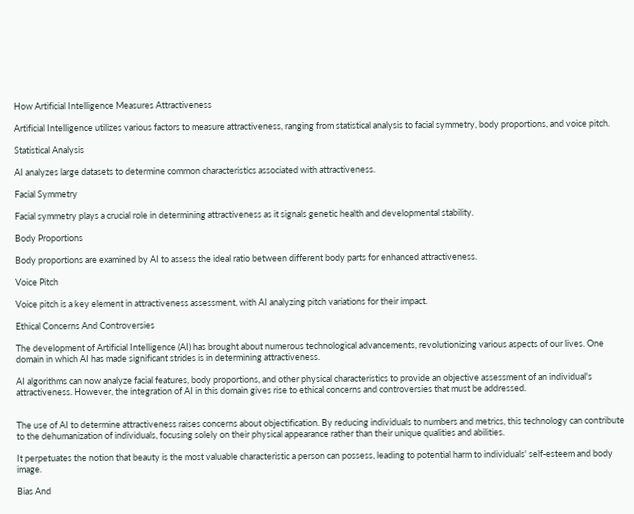How Artificial Intelligence Measures Attractiveness

Artificial Intelligence utilizes various factors to measure attractiveness, ranging from statistical analysis to facial symmetry, body proportions, and voice pitch.

Statistical Analysis

AI analyzes large datasets to determine common characteristics associated with attractiveness.

Facial Symmetry

Facial symmetry plays a crucial role in determining attractiveness as it signals genetic health and developmental stability.

Body Proportions

Body proportions are examined by AI to assess the ideal ratio between different body parts for enhanced attractiveness.

Voice Pitch

Voice pitch is a key element in attractiveness assessment, with AI analyzing pitch variations for their impact.

Ethical Concerns And Controversies

The development of Artificial Intelligence (AI) has brought about numerous technological advancements, revolutionizing various aspects of our lives. One domain in which AI has made significant strides is in determining attractiveness.

AI algorithms can now analyze facial features, body proportions, and other physical characteristics to provide an objective assessment of an individual's attractiveness. However, the integration of AI in this domain gives rise to ethical concerns and controversies that must be addressed.


The use of AI to determine attractiveness raises concerns about objectification. By reducing individuals to numbers and metrics, this technology can contribute to the dehumanization of individuals, focusing solely on their physical appearance rather than their unique qualities and abilities.

It perpetuates the notion that beauty is the most valuable characteristic a person can possess, leading to potential harm to individuals' self-esteem and body image.

Bias And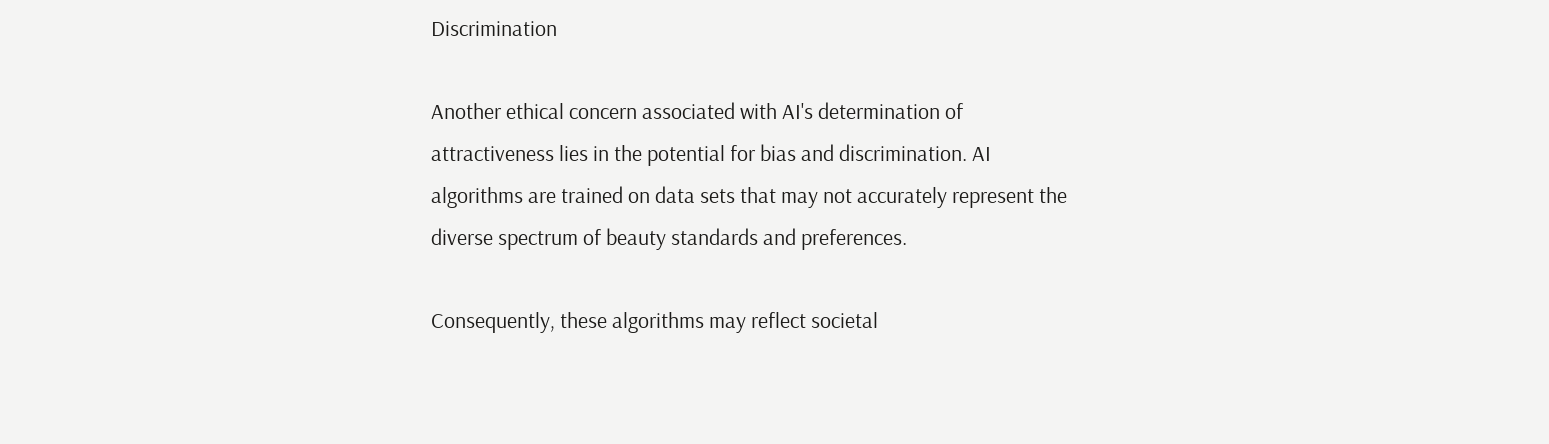Discrimination

Another ethical concern associated with AI's determination of attractiveness lies in the potential for bias and discrimination. AI algorithms are trained on data sets that may not accurately represent the diverse spectrum of beauty standards and preferences.

Consequently, these algorithms may reflect societal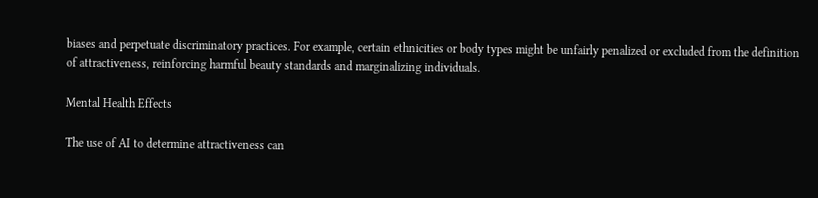biases and perpetuate discriminatory practices. For example, certain ethnicities or body types might be unfairly penalized or excluded from the definition of attractiveness, reinforcing harmful beauty standards and marginalizing individuals.

Mental Health Effects

The use of AI to determine attractiveness can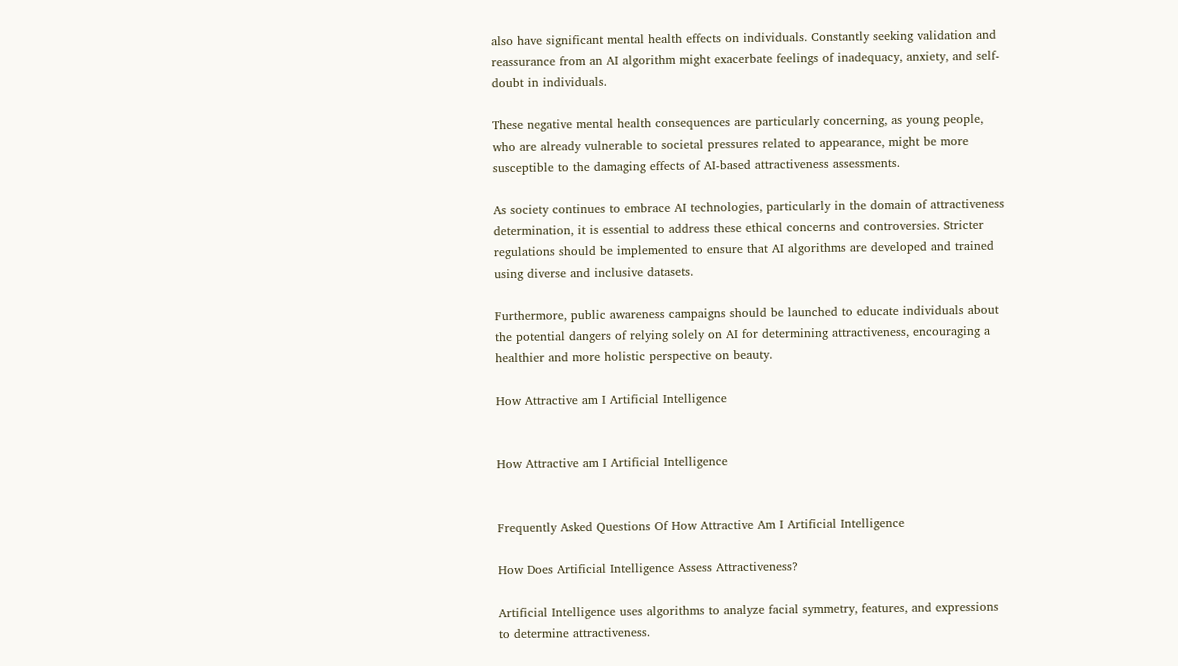also have significant mental health effects on individuals. Constantly seeking validation and reassurance from an AI algorithm might exacerbate feelings of inadequacy, anxiety, and self-doubt in individuals.

These negative mental health consequences are particularly concerning, as young people, who are already vulnerable to societal pressures related to appearance, might be more susceptible to the damaging effects of AI-based attractiveness assessments.

As society continues to embrace AI technologies, particularly in the domain of attractiveness determination, it is essential to address these ethical concerns and controversies. Stricter regulations should be implemented to ensure that AI algorithms are developed and trained using diverse and inclusive datasets.

Furthermore, public awareness campaigns should be launched to educate individuals about the potential dangers of relying solely on AI for determining attractiveness, encouraging a healthier and more holistic perspective on beauty.

How Attractive am I Artificial Intelligence


How Attractive am I Artificial Intelligence


Frequently Asked Questions Of How Attractive Am I Artificial Intelligence

How Does Artificial Intelligence Assess Attractiveness?

Artificial Intelligence uses algorithms to analyze facial symmetry, features, and expressions to determine attractiveness.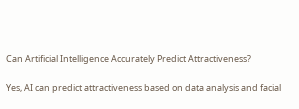Can Artificial Intelligence Accurately Predict Attractiveness?

Yes, AI can predict attractiveness based on data analysis and facial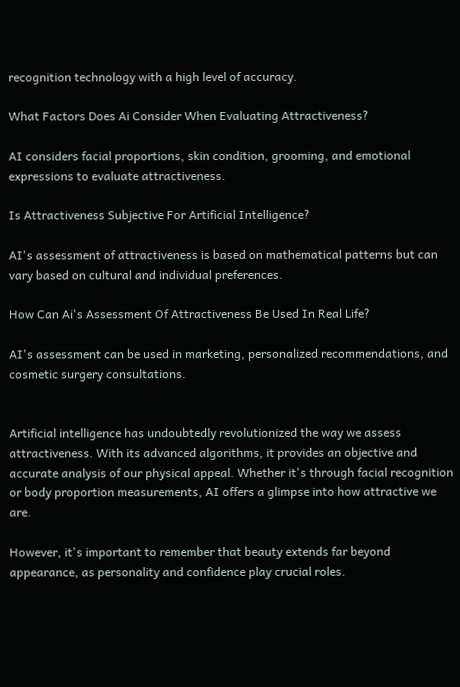recognition technology with a high level of accuracy.

What Factors Does Ai Consider When Evaluating Attractiveness?

AI considers facial proportions, skin condition, grooming, and emotional expressions to evaluate attractiveness.

Is Attractiveness Subjective For Artificial Intelligence?

AI's assessment of attractiveness is based on mathematical patterns but can vary based on cultural and individual preferences.

How Can Ai's Assessment Of Attractiveness Be Used In Real Life?

AI's assessment can be used in marketing, personalized recommendations, and cosmetic surgery consultations.


Artificial intelligence has undoubtedly revolutionized the way we assess attractiveness. With its advanced algorithms, it provides an objective and accurate analysis of our physical appeal. Whether it's through facial recognition or body proportion measurements, AI offers a glimpse into how attractive we are.

However, it's important to remember that beauty extends far beyond appearance, as personality and confidence play crucial roles.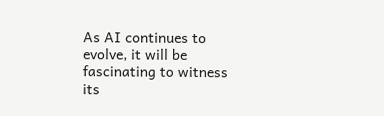As AI continues to evolve, it will be fascinating to witness its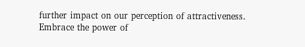further impact on our perception of attractiveness. Embrace the power of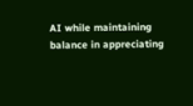AI while maintaining balance in appreciating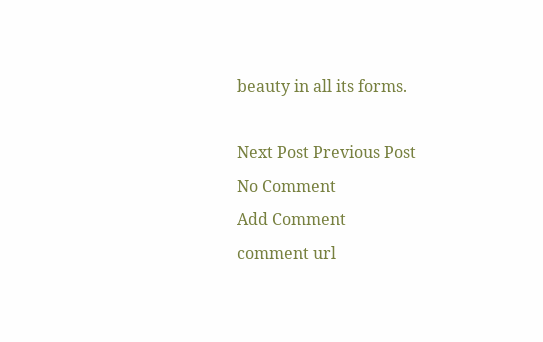beauty in all its forms.

Next Post Previous Post
No Comment
Add Comment
comment url